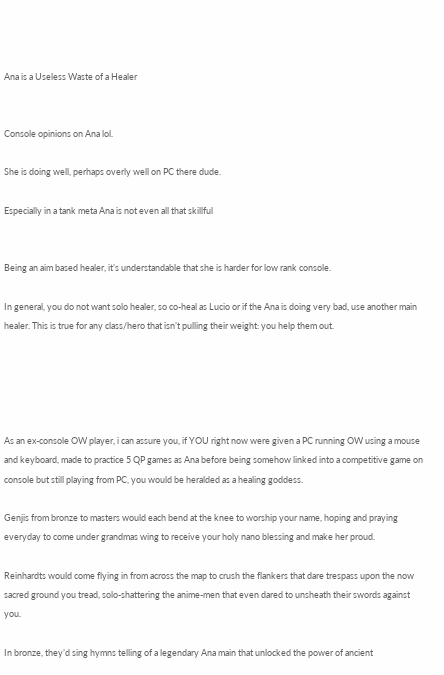Ana is a Useless Waste of a Healer


Console opinions on Ana lol.

She is doing well, perhaps overly well on PC there dude.

Especially in a tank meta Ana is not even all that skillful


Being an aim based healer, it’s understandable that she is harder for low rank console.

In general, you do not want solo healer, so co-heal as Lucio or if the Ana is doing very bad, use another main healer. This is true for any class/hero that isn’t pulling their weight: you help them out.





As an ex-console OW player, i can assure you, if YOU right now were given a PC running OW using a mouse and keyboard, made to practice 5 QP games as Ana before being somehow linked into a competitive game on console but still playing from PC, you would be heralded as a healing goddess.

Genjis from bronze to masters would each bend at the knee to worship your name, hoping and praying everyday to come under grandmas wing to receive your holy nano blessing and make her proud.

Reinhardts would come flying in from across the map to crush the flankers that dare trespass upon the now sacred ground you tread, solo-shattering the anime-men that even dared to unsheath their swords against you.

In bronze, they’d sing hymns telling of a legendary Ana main that unlocked the power of ancient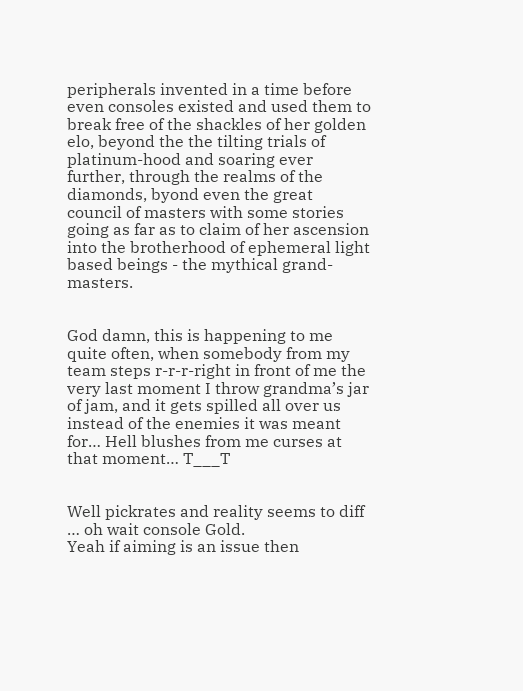peripherals invented in a time before even consoles existed and used them to break free of the shackles of her golden elo, beyond the the tilting trials of platinum-hood and soaring ever further, through the realms of the diamonds, byond even the great council of masters with some stories going as far as to claim of her ascension into the brotherhood of ephemeral light based beings - the mythical grand-masters.


God damn, this is happening to me quite often, when somebody from my team steps r-r-r-right in front of me the very last moment I throw grandma’s jar of jam, and it gets spilled all over us instead of the enemies it was meant for… Hell blushes from me curses at that moment… T___T


Well pickrates and reality seems to diff … oh wait console Gold.
Yeah if aiming is an issue then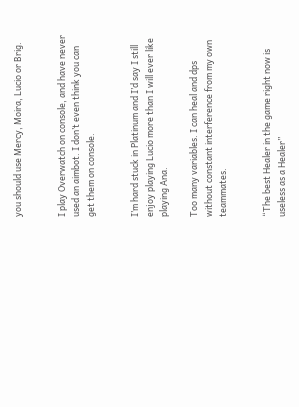you should use Mercy, Moira, Lucio or Brig.


I play Overwatch on console, and have never used an aimbot. I don’t even think you can get them on console.


I’m hard stuck in Platinum and I’d say I still enjoy playing Lucio more than I will ever like playing Ana.

Too many variables. I can heal and dps without constant interference from my own teammates.


“The best Healer in the game right now is useless as a Healer”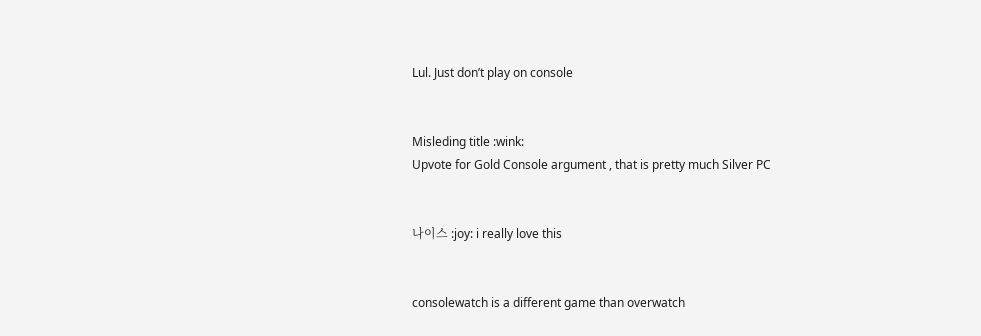Lul. Just don’t play on console


Misleding title :wink:
Upvote for Gold Console argument , that is pretty much Silver PC


나이스 :joy: i really love this


consolewatch is a different game than overwatch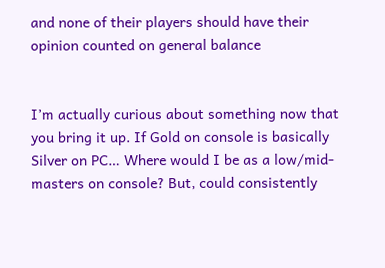and none of their players should have their opinion counted on general balance


I’m actually curious about something now that you bring it up. If Gold on console is basically Silver on PC… Where would I be as a low/mid-masters on console? But, could consistently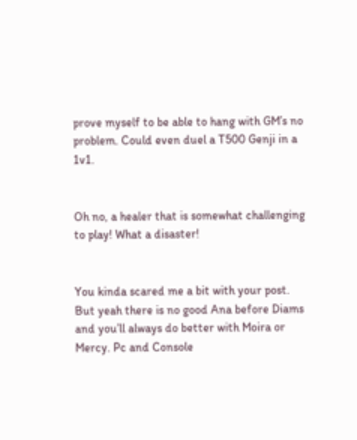prove myself to be able to hang with GM’s no problem. Could even duel a T500 Genji in a 1v1.


Oh no, a healer that is somewhat challenging to play! What a disaster!


You kinda scared me a bit with your post.
But yeah there is no good Ana before Diams and you’ll always do better with Moira or Mercy. Pc and Console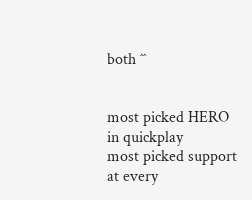both ˆˆ


most picked HERO in quickplay
most picked support at every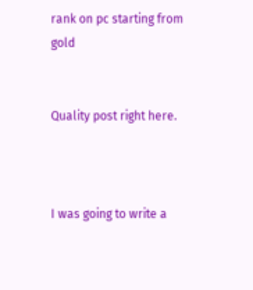rank on pc starting from gold


Quality post right here.



I was going to write a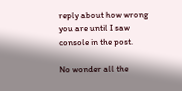reply about how wrong you are until I saw console in the post.

No wonder all the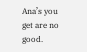Ana’s you get are no good.